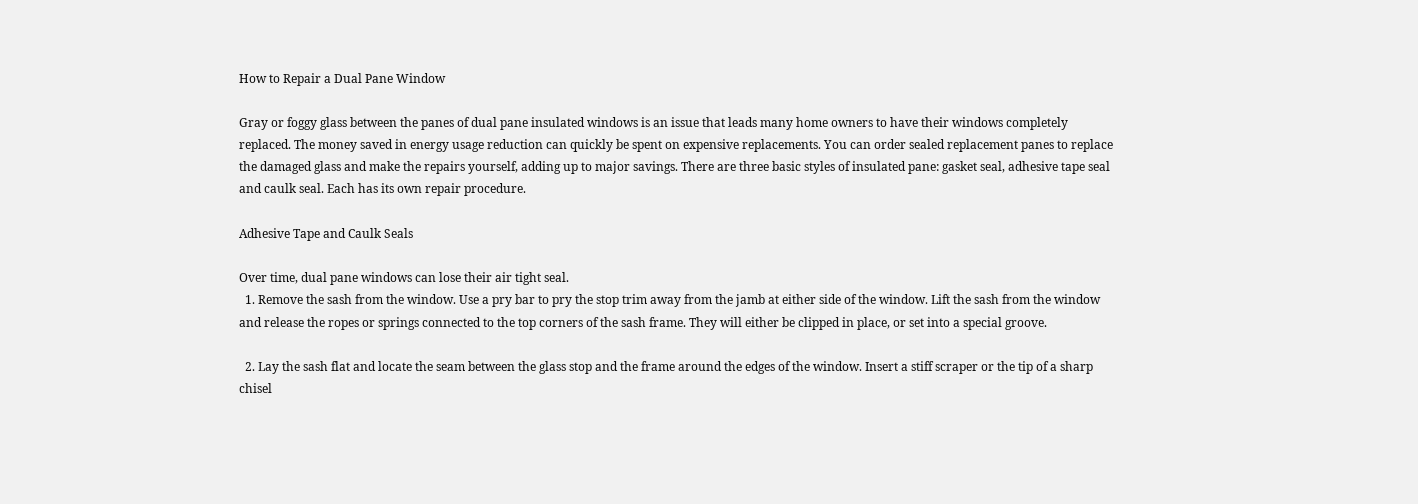How to Repair a Dual Pane Window

Gray or foggy glass between the panes of dual pane insulated windows is an issue that leads many home owners to have their windows completely replaced. The money saved in energy usage reduction can quickly be spent on expensive replacements. You can order sealed replacement panes to replace the damaged glass and make the repairs yourself, adding up to major savings. There are three basic styles of insulated pane: gasket seal, adhesive tape seal and caulk seal. Each has its own repair procedure.

Adhesive Tape and Caulk Seals

Over time, dual pane windows can lose their air tight seal.
  1. Remove the sash from the window. Use a pry bar to pry the stop trim away from the jamb at either side of the window. Lift the sash from the window and release the ropes or springs connected to the top corners of the sash frame. They will either be clipped in place, or set into a special groove.

  2. Lay the sash flat and locate the seam between the glass stop and the frame around the edges of the window. Insert a stiff scraper or the tip of a sharp chisel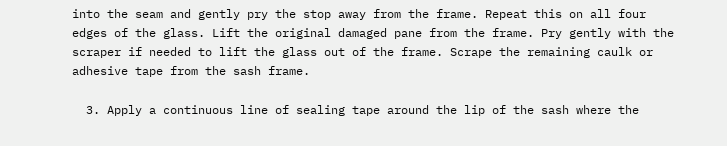into the seam and gently pry the stop away from the frame. Repeat this on all four edges of the glass. Lift the original damaged pane from the frame. Pry gently with the scraper if needed to lift the glass out of the frame. Scrape the remaining caulk or adhesive tape from the sash frame.

  3. Apply a continuous line of sealing tape around the lip of the sash where the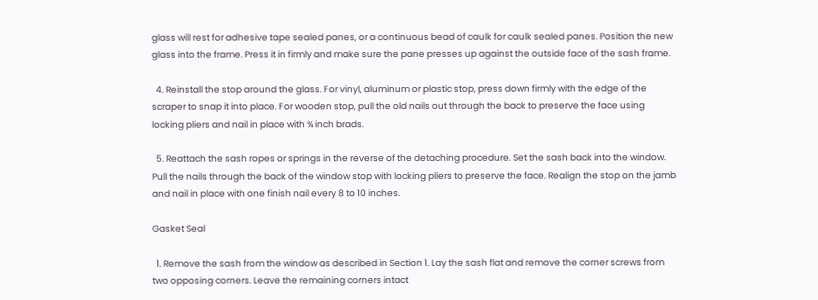glass will rest for adhesive tape sealed panes, or a continuous bead of caulk for caulk sealed panes. Position the new glass into the frame. Press it in firmly and make sure the pane presses up against the outside face of the sash frame.

  4. Reinstall the stop around the glass. For vinyl, aluminum or plastic stop, press down firmly with the edge of the scraper to snap it into place. For wooden stop, pull the old nails out through the back to preserve the face using locking pliers and nail in place with ¾ inch brads.

  5. Reattach the sash ropes or springs in the reverse of the detaching procedure. Set the sash back into the window. Pull the nails through the back of the window stop with locking pliers to preserve the face. Realign the stop on the jamb and nail in place with one finish nail every 8 to 10 inches.

Gasket Seal

  1. Remove the sash from the window as described in Section 1. Lay the sash flat and remove the corner screws from two opposing corners. Leave the remaining corners intact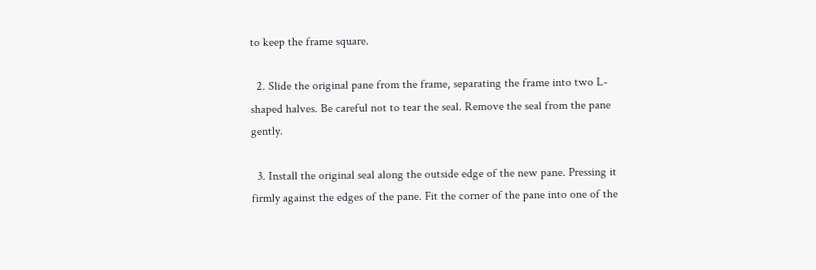to keep the frame square.

  2. Slide the original pane from the frame, separating the frame into two L-shaped halves. Be careful not to tear the seal. Remove the seal from the pane gently.

  3. Install the original seal along the outside edge of the new pane. Pressing it firmly against the edges of the pane. Fit the corner of the pane into one of the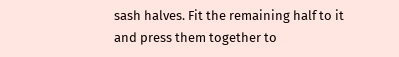sash halves. Fit the remaining half to it and press them together to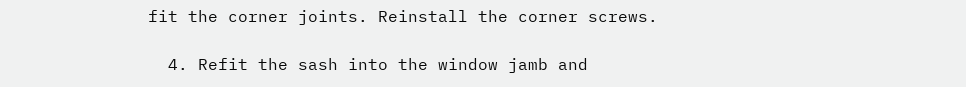fit the corner joints. Reinstall the corner screws.

  4. Refit the sash into the window jamb and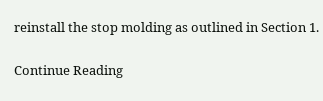reinstall the stop molding as outlined in Section 1.

Continue Reading